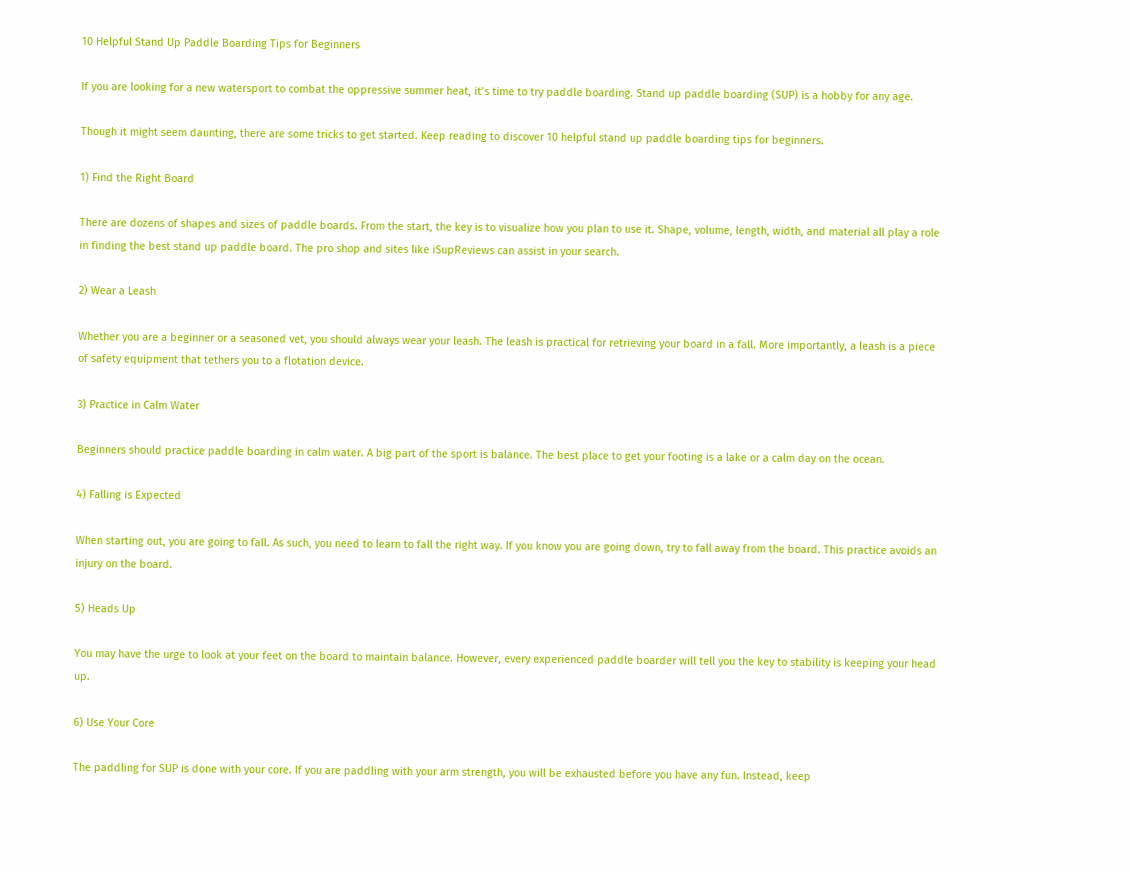10 Helpful Stand Up Paddle Boarding Tips for Beginners

If you are looking for a new watersport to combat the oppressive summer heat, it’s time to try paddle boarding. Stand up paddle boarding (SUP) is a hobby for any age.

Though it might seem daunting, there are some tricks to get started. Keep reading to discover 10 helpful stand up paddle boarding tips for beginners.

1) Find the Right Board

There are dozens of shapes and sizes of paddle boards. From the start, the key is to visualize how you plan to use it. Shape, volume, length, width, and material all play a role in finding the best stand up paddle board. The pro shop and sites like iSupReviews can assist in your search.

2) Wear a Leash

Whether you are a beginner or a seasoned vet, you should always wear your leash. The leash is practical for retrieving your board in a fall. More importantly, a leash is a piece of safety equipment that tethers you to a flotation device.

3) Practice in Calm Water

Beginners should practice paddle boarding in calm water. A big part of the sport is balance. The best place to get your footing is a lake or a calm day on the ocean.

4) Falling is Expected

When starting out, you are going to fall. As such, you need to learn to fall the right way. If you know you are going down, try to fall away from the board. This practice avoids an injury on the board.

5) Heads Up

You may have the urge to look at your feet on the board to maintain balance. However, every experienced paddle boarder will tell you the key to stability is keeping your head up.

6) Use Your Core

The paddling for SUP is done with your core. If you are paddling with your arm strength, you will be exhausted before you have any fun. Instead, keep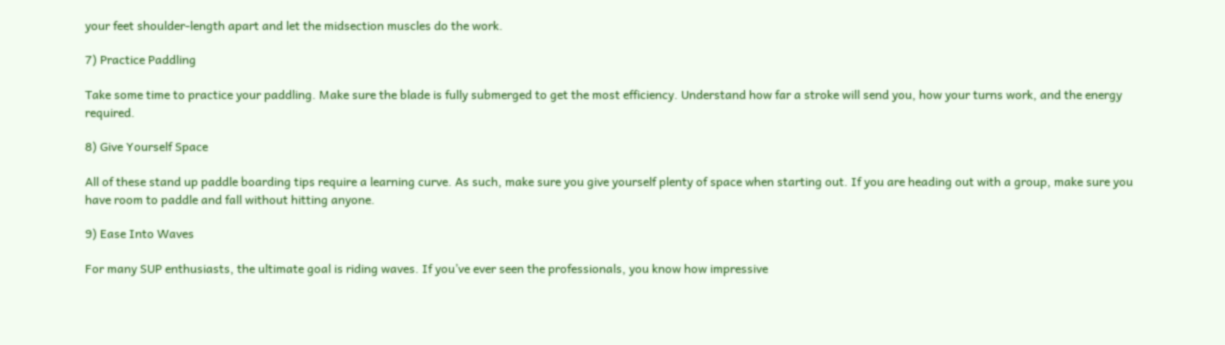your feet shoulder-length apart and let the midsection muscles do the work.

7) Practice Paddling

Take some time to practice your paddling. Make sure the blade is fully submerged to get the most efficiency. Understand how far a stroke will send you, how your turns work, and the energy required.

8) Give Yourself Space

All of these stand up paddle boarding tips require a learning curve. As such, make sure you give yourself plenty of space when starting out. If you are heading out with a group, make sure you have room to paddle and fall without hitting anyone.

9) Ease Into Waves

For many SUP enthusiasts, the ultimate goal is riding waves. If you’ve ever seen the professionals, you know how impressive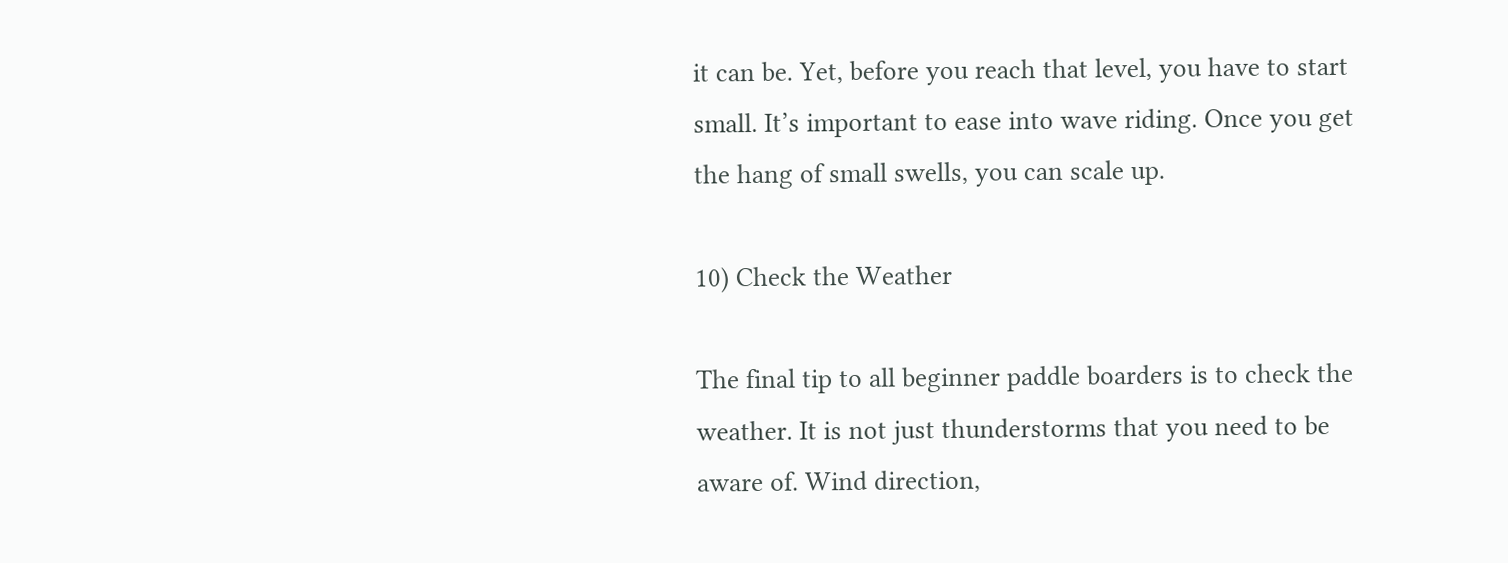it can be. Yet, before you reach that level, you have to start small. It’s important to ease into wave riding. Once you get the hang of small swells, you can scale up.

10) Check the Weather

The final tip to all beginner paddle boarders is to check the weather. It is not just thunderstorms that you need to be aware of. Wind direction,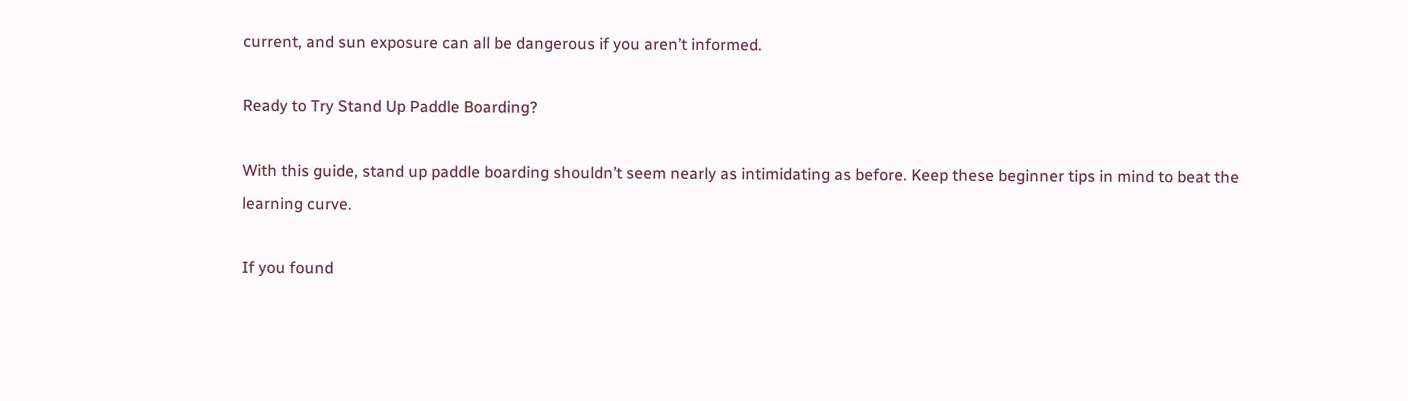current, and sun exposure can all be dangerous if you aren’t informed.

Ready to Try Stand Up Paddle Boarding?

With this guide, stand up paddle boarding shouldn’t seem nearly as intimidating as before. Keep these beginner tips in mind to beat the learning curve.

If you found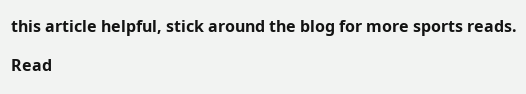this article helpful, stick around the blog for more sports reads.

Read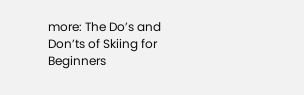more: The Do’s and Don’ts of Skiing for Beginners